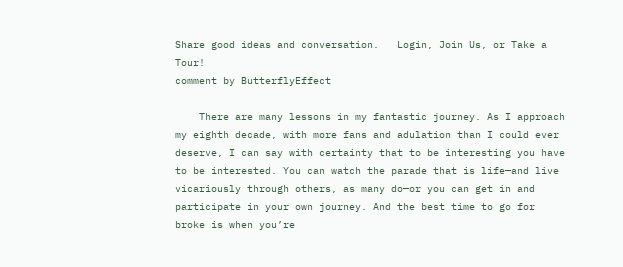Share good ideas and conversation.   Login, Join Us, or Take a Tour!
comment by ButterflyEffect

    There are many lessons in my fantastic journey. As I approach my eighth decade, with more fans and adulation than I could ever deserve, I can say with certainty that to be interesting you have to be interested. You can watch the parade that is life—and live vicariously through others, as many do—or you can get in and participate in your own journey. And the best time to go for broke is when you’re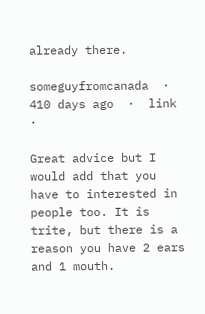already there.

someguyfromcanada  ·  410 days ago  ·  link  ·

Great advice but I would add that you have to interested in people too. It is trite, but there is a reason you have 2 ears and 1 mouth.